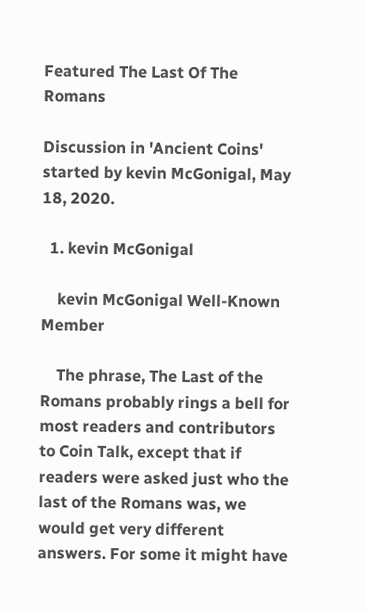Featured The Last Of The Romans

Discussion in 'Ancient Coins' started by kevin McGonigal, May 18, 2020.

  1. kevin McGonigal

    kevin McGonigal Well-Known Member

    The phrase, The Last of the Romans probably rings a bell for most readers and contributors to Coin Talk, except that if readers were asked just who the last of the Romans was, we would get very different answers. For some it might have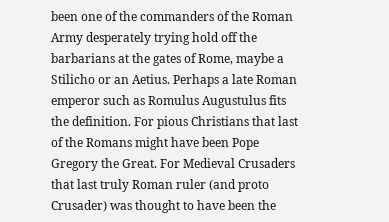been one of the commanders of the Roman Army desperately trying hold off the barbarians at the gates of Rome, maybe a Stilicho or an Aetius. Perhaps a late Roman emperor such as Romulus Augustulus fits the definition. For pious Christians that last of the Romans might have been Pope Gregory the Great. For Medieval Crusaders that last truly Roman ruler (and proto Crusader) was thought to have been the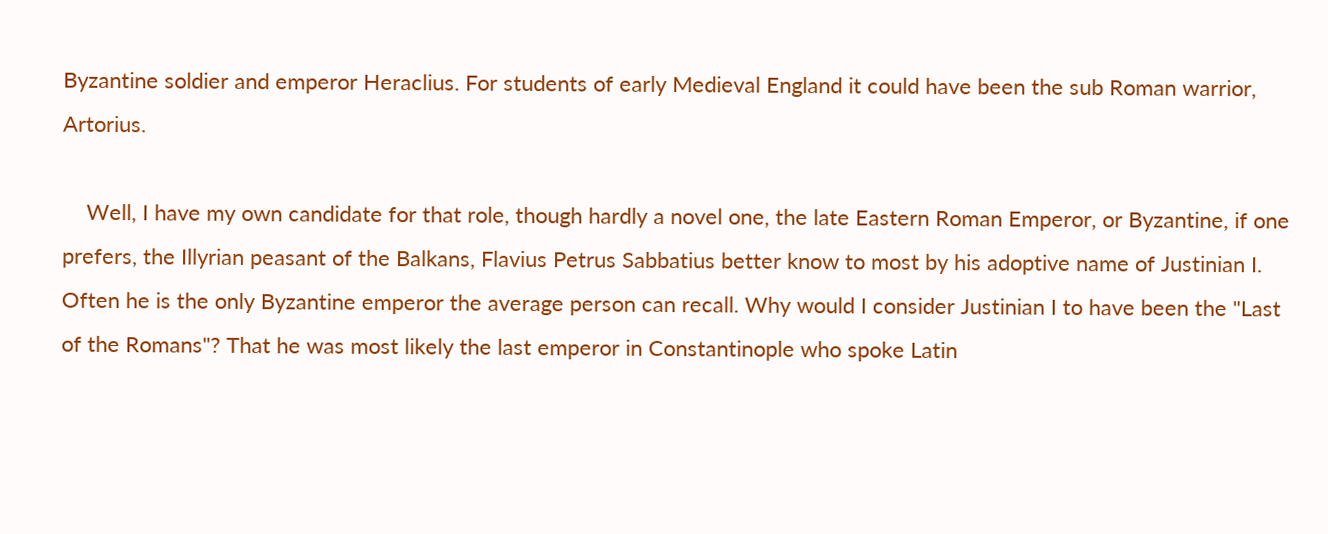Byzantine soldier and emperor Heraclius. For students of early Medieval England it could have been the sub Roman warrior, Artorius.

    Well, I have my own candidate for that role, though hardly a novel one, the late Eastern Roman Emperor, or Byzantine, if one prefers, the Illyrian peasant of the Balkans, Flavius Petrus Sabbatius better know to most by his adoptive name of Justinian I. Often he is the only Byzantine emperor the average person can recall. Why would I consider Justinian I to have been the "Last of the Romans"? That he was most likely the last emperor in Constantinople who spoke Latin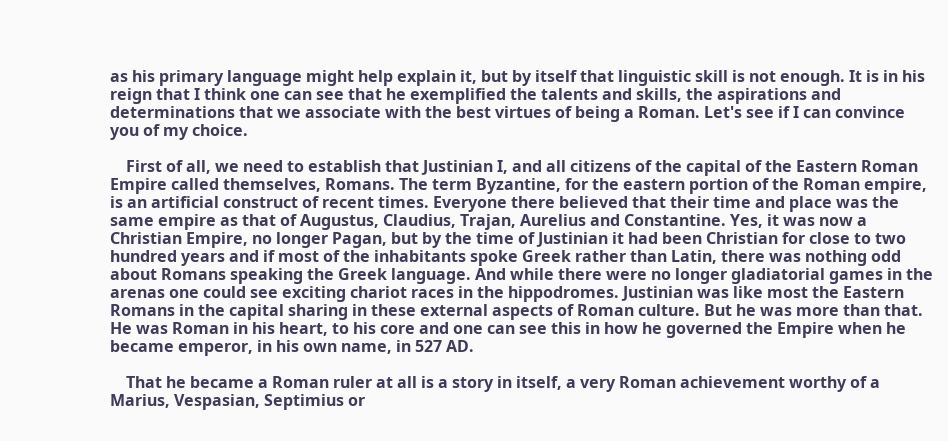as his primary language might help explain it, but by itself that linguistic skill is not enough. It is in his reign that I think one can see that he exemplified the talents and skills, the aspirations and determinations that we associate with the best virtues of being a Roman. Let's see if I can convince you of my choice.

    First of all, we need to establish that Justinian I, and all citizens of the capital of the Eastern Roman Empire called themselves, Romans. The term Byzantine, for the eastern portion of the Roman empire, is an artificial construct of recent times. Everyone there believed that their time and place was the same empire as that of Augustus, Claudius, Trajan, Aurelius and Constantine. Yes, it was now a Christian Empire, no longer Pagan, but by the time of Justinian it had been Christian for close to two hundred years and if most of the inhabitants spoke Greek rather than Latin, there was nothing odd about Romans speaking the Greek language. And while there were no longer gladiatorial games in the arenas one could see exciting chariot races in the hippodromes. Justinian was like most the Eastern Romans in the capital sharing in these external aspects of Roman culture. But he was more than that. He was Roman in his heart, to his core and one can see this in how he governed the Empire when he became emperor, in his own name, in 527 AD.

    That he became a Roman ruler at all is a story in itself, a very Roman achievement worthy of a Marius, Vespasian, Septimius or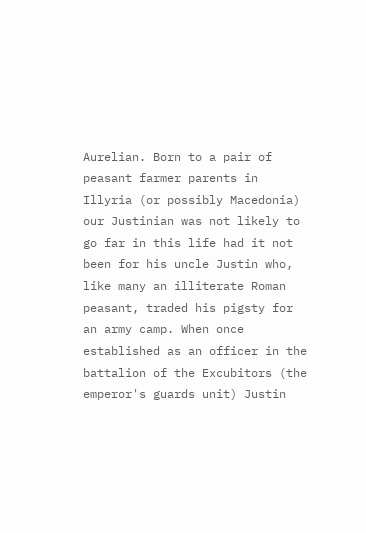Aurelian. Born to a pair of peasant farmer parents in Illyria (or possibly Macedonia) our Justinian was not likely to go far in this life had it not been for his uncle Justin who, like many an illiterate Roman peasant, traded his pigsty for an army camp. When once established as an officer in the battalion of the Excubitors (the emperor's guards unit) Justin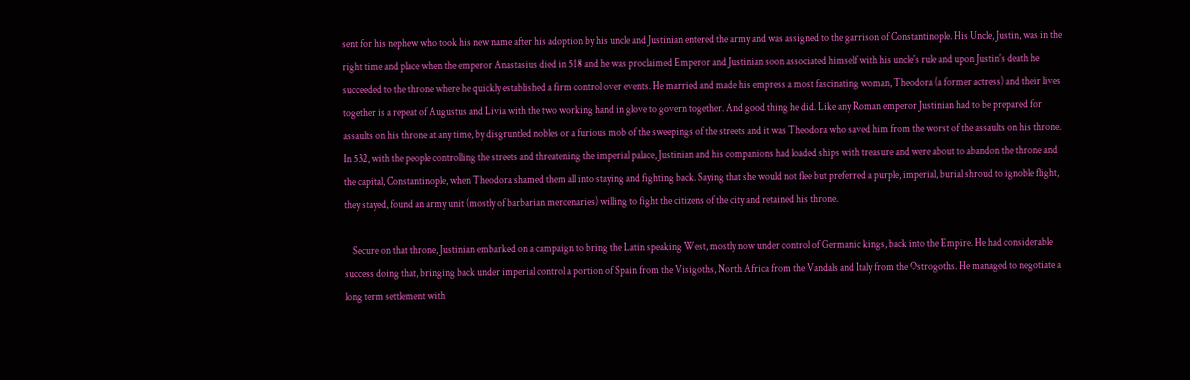sent for his nephew who took his new name after his adoption by his uncle and Justinian entered the army and was assigned to the garrison of Constantinople. His Uncle, Justin, was in the right time and place when the emperor Anastasius died in 518 and he was proclaimed Emperor and Justinian soon associated himself with his uncle's rule and upon Justin's death he succeeded to the throne where he quickly established a firm control over events. He married and made his empress a most fascinating woman, Theodora (a former actress) and their lives together is a repeat of Augustus and Livia with the two working hand in glove to govern together. And good thing he did. Like any Roman emperor Justinian had to be prepared for assaults on his throne at any time, by disgruntled nobles or a furious mob of the sweepings of the streets and it was Theodora who saved him from the worst of the assaults on his throne. In 532, with the people controlling the streets and threatening the imperial palace, Justinian and his companions had loaded ships with treasure and were about to abandon the throne and the capital, Constantinople, when Theodora shamed them all into staying and fighting back. Saying that she would not flee but preferred a purple, imperial, burial shroud to ignoble flight, they stayed, found an army unit (mostly of barbarian mercenaries) willing to fight the citizens of the city and retained his throne.

    Secure on that throne, Justinian embarked on a campaign to bring the Latin speaking West, mostly now under control of Germanic kings, back into the Empire. He had considerable success doing that, bringing back under imperial control a portion of Spain from the Visigoths, North Africa from the Vandals and Italy from the Ostrogoths. He managed to negotiate a long term settlement with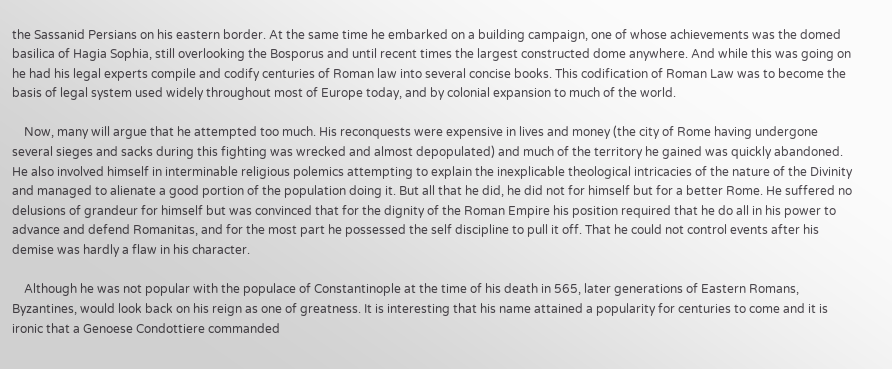the Sassanid Persians on his eastern border. At the same time he embarked on a building campaign, one of whose achievements was the domed basilica of Hagia Sophia, still overlooking the Bosporus and until recent times the largest constructed dome anywhere. And while this was going on he had his legal experts compile and codify centuries of Roman law into several concise books. This codification of Roman Law was to become the basis of legal system used widely throughout most of Europe today, and by colonial expansion to much of the world.

    Now, many will argue that he attempted too much. His reconquests were expensive in lives and money (the city of Rome having undergone several sieges and sacks during this fighting was wrecked and almost depopulated) and much of the territory he gained was quickly abandoned. He also involved himself in interminable religious polemics attempting to explain the inexplicable theological intricacies of the nature of the Divinity and managed to alienate a good portion of the population doing it. But all that he did, he did not for himself but for a better Rome. He suffered no delusions of grandeur for himself but was convinced that for the dignity of the Roman Empire his position required that he do all in his power to advance and defend Romanitas, and for the most part he possessed the self discipline to pull it off. That he could not control events after his demise was hardly a flaw in his character.

    Although he was not popular with the populace of Constantinople at the time of his death in 565, later generations of Eastern Romans, Byzantines, would look back on his reign as one of greatness. It is interesting that his name attained a popularity for centuries to come and it is ironic that a Genoese Condottiere commanded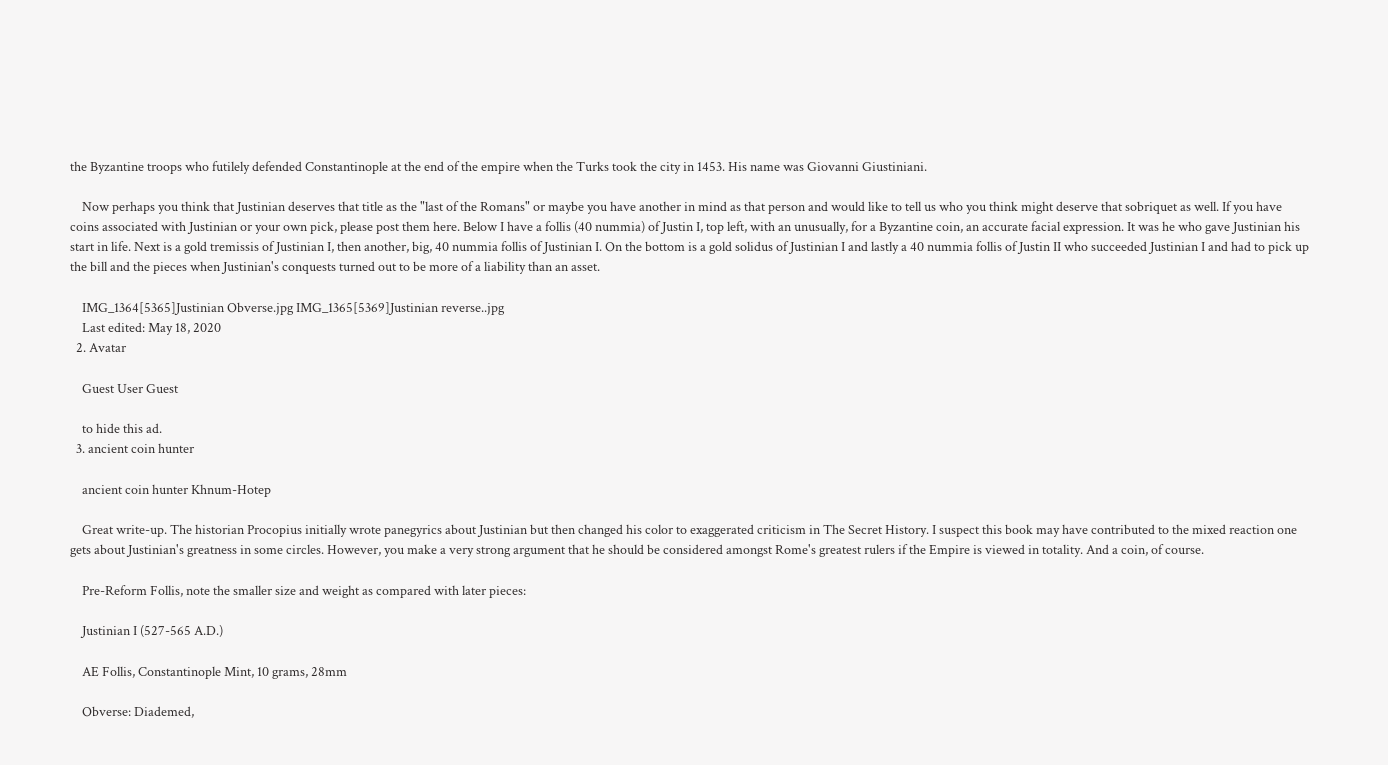the Byzantine troops who futilely defended Constantinople at the end of the empire when the Turks took the city in 1453. His name was Giovanni Giustiniani.

    Now perhaps you think that Justinian deserves that title as the "last of the Romans" or maybe you have another in mind as that person and would like to tell us who you think might deserve that sobriquet as well. If you have coins associated with Justinian or your own pick, please post them here. Below I have a follis (40 nummia) of Justin I, top left, with an unusually, for a Byzantine coin, an accurate facial expression. It was he who gave Justinian his start in life. Next is a gold tremissis of Justinian I, then another, big, 40 nummia follis of Justinian I. On the bottom is a gold solidus of Justinian I and lastly a 40 nummia follis of Justin II who succeeded Justinian I and had to pick up the bill and the pieces when Justinian's conquests turned out to be more of a liability than an asset.

    IMG_1364[5365]Justinian Obverse.jpg IMG_1365[5369]Justinian reverse..jpg
    Last edited: May 18, 2020
  2. Avatar

    Guest User Guest

    to hide this ad.
  3. ancient coin hunter

    ancient coin hunter Khnum-Hotep

    Great write-up. The historian Procopius initially wrote panegyrics about Justinian but then changed his color to exaggerated criticism in The Secret History. I suspect this book may have contributed to the mixed reaction one gets about Justinian's greatness in some circles. However, you make a very strong argument that he should be considered amongst Rome's greatest rulers if the Empire is viewed in totality. And a coin, of course.

    Pre-Reform Follis, note the smaller size and weight as compared with later pieces:

    Justinian I (527-565 A.D.)

    AE Follis, Constantinople Mint, 10 grams, 28mm

    Obverse: Diademed,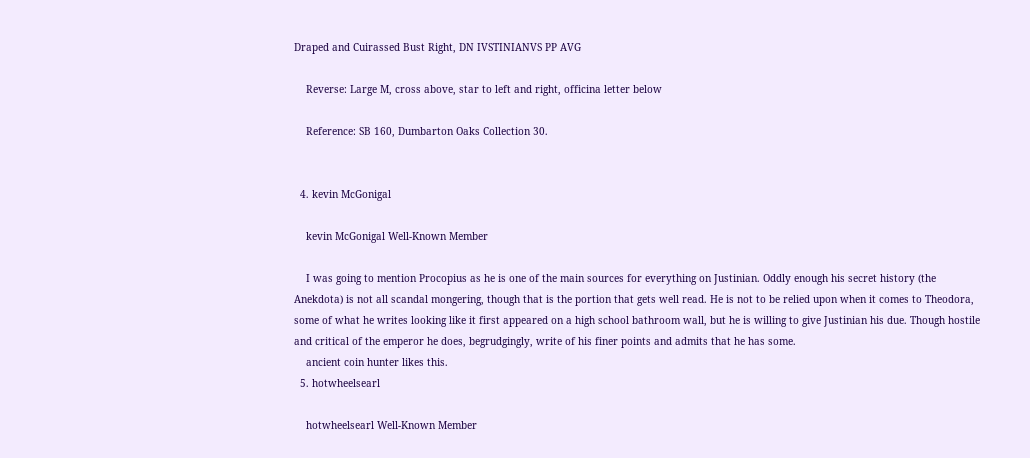Draped and Cuirassed Bust Right, DN IVSTINIANVS PP AVG

    Reverse: Large M, cross above, star to left and right, officina letter below

    Reference: SB 160, Dumbarton Oaks Collection 30.


  4. kevin McGonigal

    kevin McGonigal Well-Known Member

    I was going to mention Procopius as he is one of the main sources for everything on Justinian. Oddly enough his secret history (the Anekdota) is not all scandal mongering, though that is the portion that gets well read. He is not to be relied upon when it comes to Theodora, some of what he writes looking like it first appeared on a high school bathroom wall, but he is willing to give Justinian his due. Though hostile and critical of the emperor he does, begrudgingly, write of his finer points and admits that he has some.
    ancient coin hunter likes this.
  5. hotwheelsearl

    hotwheelsearl Well-Known Member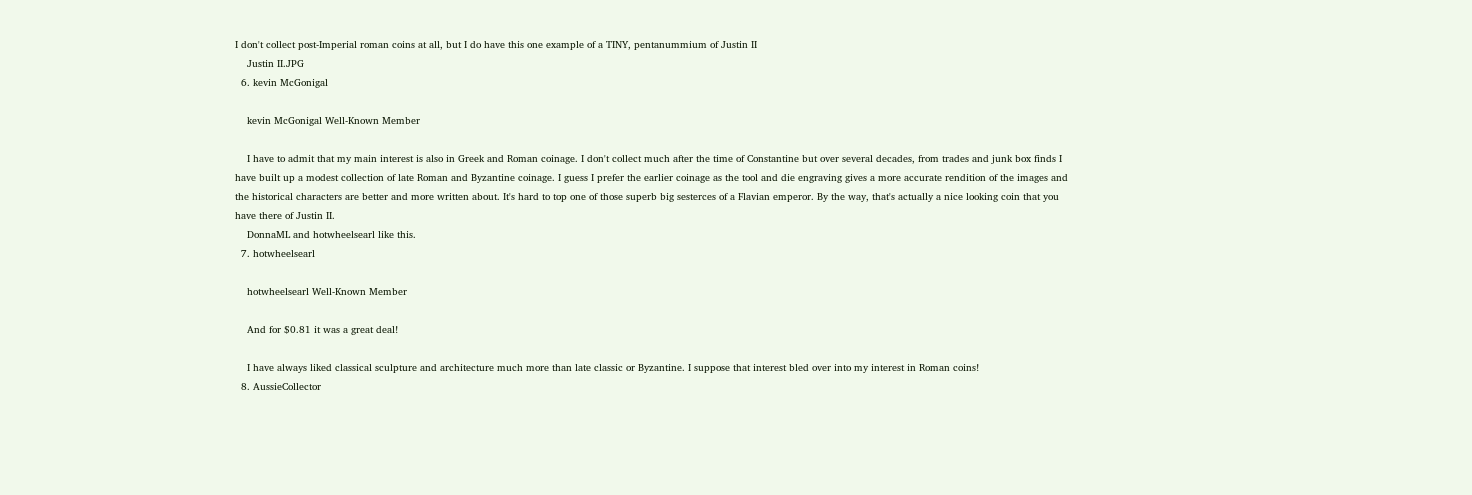I don't collect post-Imperial roman coins at all, but I do have this one example of a TINY, pentanummium of Justin II
    Justin II.JPG
  6. kevin McGonigal

    kevin McGonigal Well-Known Member

    I have to admit that my main interest is also in Greek and Roman coinage. I don't collect much after the time of Constantine but over several decades, from trades and junk box finds I have built up a modest collection of late Roman and Byzantine coinage. I guess I prefer the earlier coinage as the tool and die engraving gives a more accurate rendition of the images and the historical characters are better and more written about. It's hard to top one of those superb big sesterces of a Flavian emperor. By the way, that's actually a nice looking coin that you have there of Justin II.
    DonnaML and hotwheelsearl like this.
  7. hotwheelsearl

    hotwheelsearl Well-Known Member

    And for $0.81 it was a great deal!

    I have always liked classical sculpture and architecture much more than late classic or Byzantine. I suppose that interest bled over into my interest in Roman coins!
  8. AussieCollector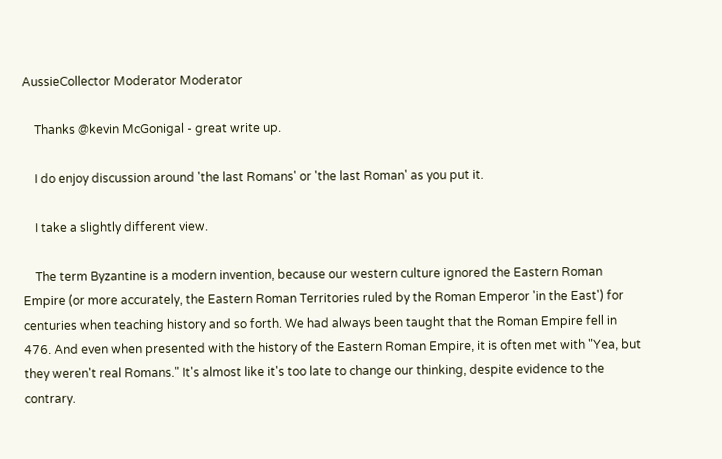AussieCollector Moderator Moderator

    Thanks @kevin McGonigal - great write up.

    I do enjoy discussion around 'the last Romans' or 'the last Roman' as you put it.

    I take a slightly different view.

    The term Byzantine is a modern invention, because our western culture ignored the Eastern Roman Empire (or more accurately, the Eastern Roman Territories ruled by the Roman Emperor 'in the East') for centuries when teaching history and so forth. We had always been taught that the Roman Empire fell in 476. And even when presented with the history of the Eastern Roman Empire, it is often met with "Yea, but they weren't real Romans." It's almost like it's too late to change our thinking, despite evidence to the contrary.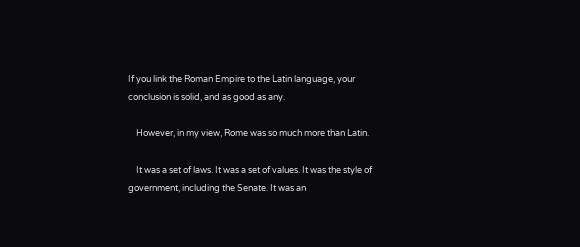If you link the Roman Empire to the Latin language, your conclusion is solid, and as good as any.

    However, in my view, Rome was so much more than Latin.

    It was a set of laws. It was a set of values. It was the style of government, including the Senate. It was an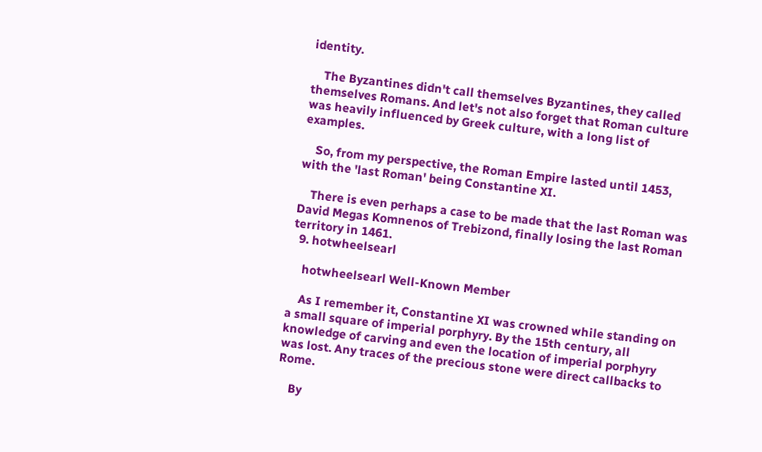identity.

    The Byzantines didn't call themselves Byzantines, they called themselves Romans. And let's not also forget that Roman culture was heavily influenced by Greek culture, with a long list of examples.

    So, from my perspective, the Roman Empire lasted until 1453, with the 'last Roman' being Constantine XI.

    There is even perhaps a case to be made that the last Roman was David Megas Komnenos of Trebizond, finally losing the last Roman territory in 1461.
  9. hotwheelsearl

    hotwheelsearl Well-Known Member

    As I remember it, Constantine XI was crowned while standing on a small square of imperial porphyry. By the 15th century, all knowledge of carving and even the location of imperial porphyry was lost. Any traces of the precious stone were direct callbacks to Rome.

    By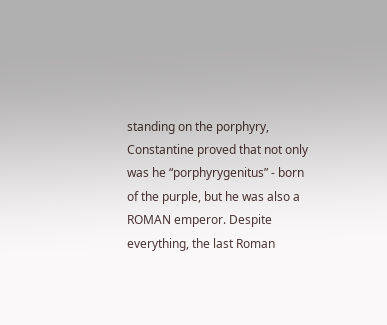standing on the porphyry, Constantine proved that not only was he “porphyrygenitus” - born of the purple, but he was also a ROMAN emperor. Despite everything, the last Roman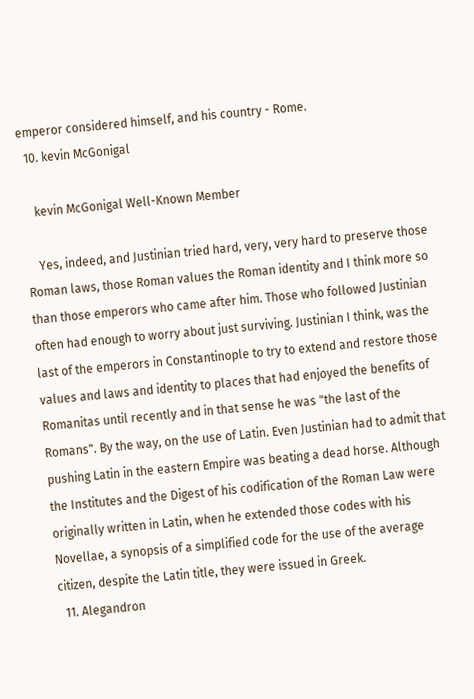emperor considered himself, and his country - Rome.
  10. kevin McGonigal

    kevin McGonigal Well-Known Member

    Yes, indeed, and Justinian tried hard, very, very hard to preserve those Roman laws, those Roman values the Roman identity and I think more so than those emperors who came after him. Those who followed Justinian often had enough to worry about just surviving. Justinian I think, was the last of the emperors in Constantinople to try to extend and restore those values and laws and identity to places that had enjoyed the benefits of Romanitas until recently and in that sense he was "the last of the Romans". By the way, on the use of Latin. Even Justinian had to admit that pushing Latin in the eastern Empire was beating a dead horse. Although the Institutes and the Digest of his codification of the Roman Law were originally written in Latin, when he extended those codes with his Novellae, a synopsis of a simplified code for the use of the average citizen, despite the Latin title, they were issued in Greek.
  11. Alegandron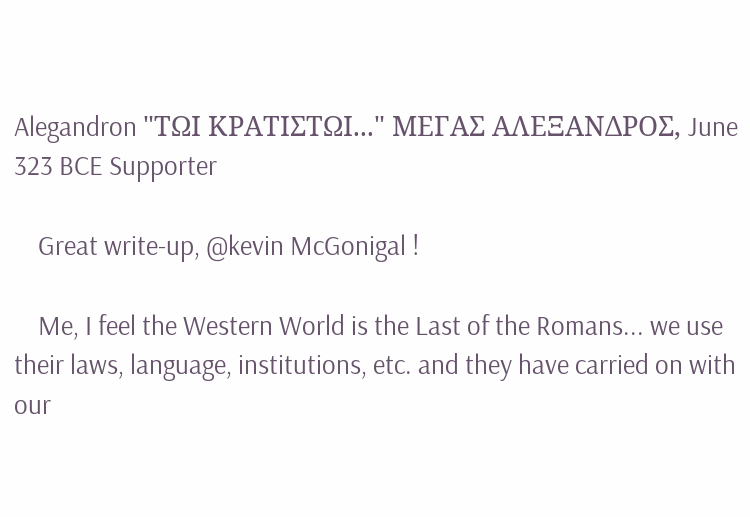Alegandron "ΤΩΙ ΚΡΑΤΙΣΤΩΙ..." ΜΕΓΑΣ ΑΛΕΞΑΝΔΡΟΣ, June 323 BCE Supporter

    Great write-up, @kevin McGonigal !

    Me, I feel the Western World is the Last of the Romans... we use their laws, language, institutions, etc. and they have carried on with our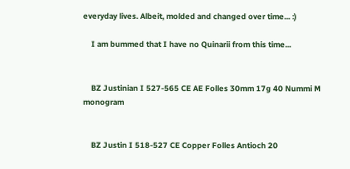everyday lives. Albeit, molded and changed over time... :)

    I am bummed that I have no Quinarii from this time...


    BZ Justinian I 527-565 CE AE Folles 30mm 17g 40 Nummi M monogram


    BZ Justin I 518-527 CE Copper Folles Antioch 20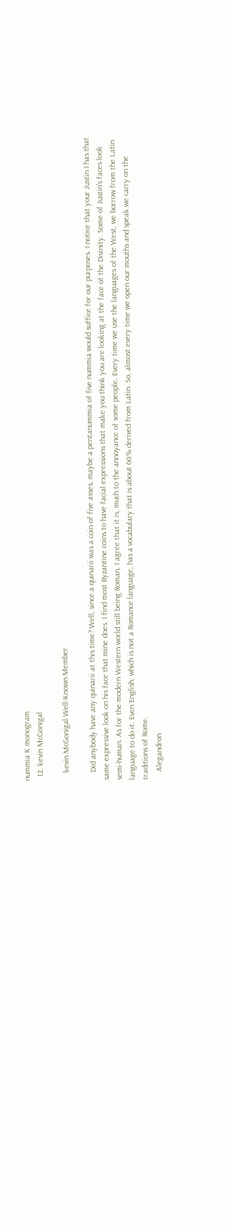nummia K monogram
  12. kevin McGonigal

    kevin McGonigal Well-Known Member

    Did anybody have any quinarii at this time? Well, since a quinarii was a coin of five asses, maybe a pentanummia of five nummia would suffice for our purposes. I notice that your Justin I has that same expressive look on his face that mine does. I find most Byzantine coins to have facial expressions that make you think you are looking at the face of the Divinity. Some of Justin's faces look semi-human. As for the modern Western world still being Roman, I agree that it is, much to the annoyance of some people. Every time we use the languages of the West, we borrow from the Latin language to do it. Even English, which is not a Romance language, has a vocabulary that is about 60% derived from Latin. So, almost every time we open our mouths and speak we carry on the traditions of Rome.
    Alegandron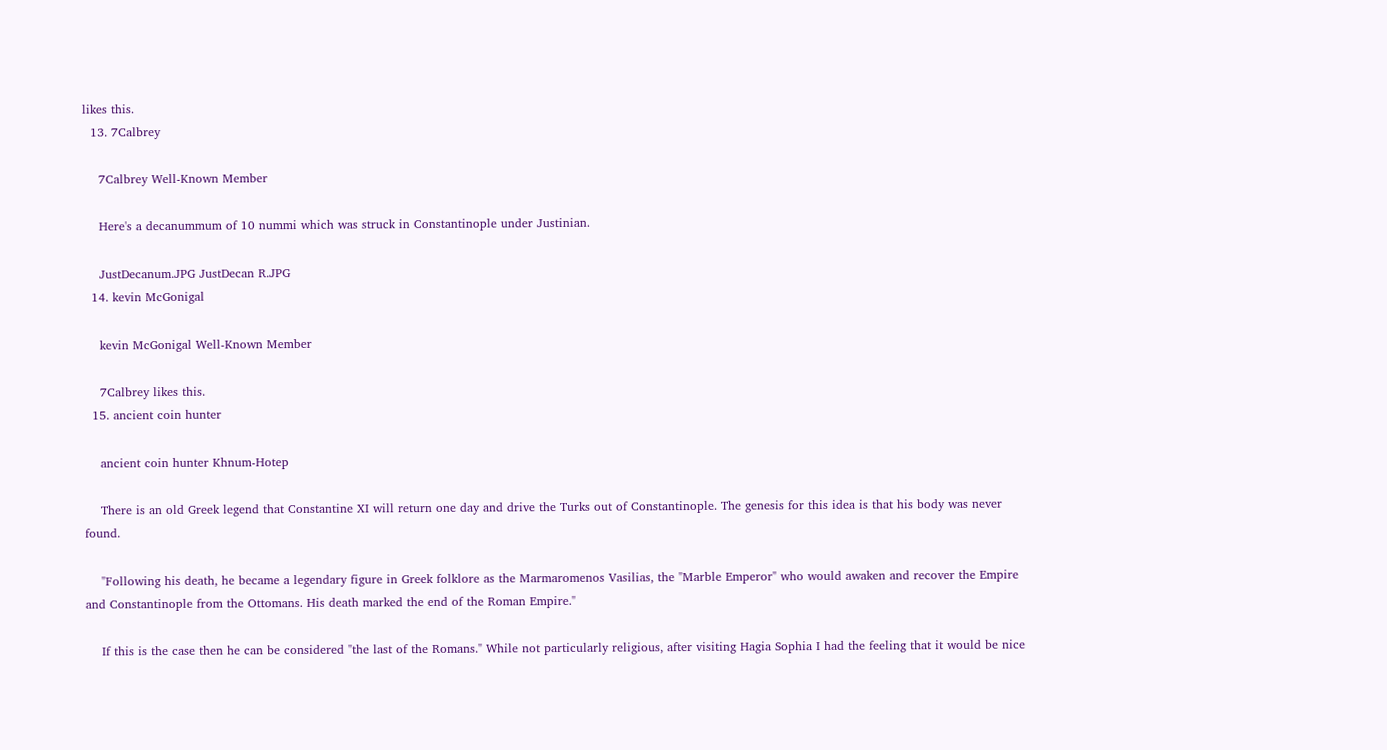likes this.
  13. 7Calbrey

    7Calbrey Well-Known Member

    Here's a decanummum of 10 nummi which was struck in Constantinople under Justinian.

    JustDecanum.JPG JustDecan R.JPG
  14. kevin McGonigal

    kevin McGonigal Well-Known Member

    7Calbrey likes this.
  15. ancient coin hunter

    ancient coin hunter Khnum-Hotep

    There is an old Greek legend that Constantine XI will return one day and drive the Turks out of Constantinople. The genesis for this idea is that his body was never found.

    "Following his death, he became a legendary figure in Greek folklore as the Marmaromenos Vasilias, the "Marble Emperor" who would awaken and recover the Empire and Constantinople from the Ottomans. His death marked the end of the Roman Empire."

    If this is the case then he can be considered "the last of the Romans." While not particularly religious, after visiting Hagia Sophia I had the feeling that it would be nice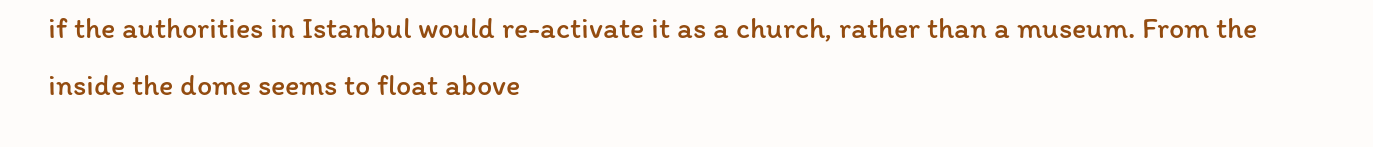if the authorities in Istanbul would re-activate it as a church, rather than a museum. From the inside the dome seems to float above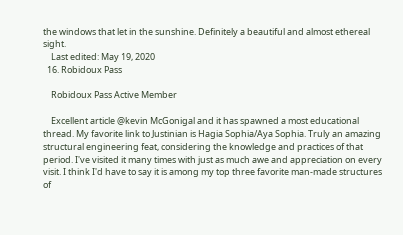the windows that let in the sunshine. Definitely a beautiful and almost ethereal sight.
    Last edited: May 19, 2020
  16. Robidoux Pass

    Robidoux Pass Active Member

    Excellent article @kevin McGonigal and it has spawned a most educational thread. My favorite link to Justinian is Hagia Sophia/Aya Sophia. Truly an amazing structural engineering feat, considering the knowledge and practices of that period. I've visited it many times with just as much awe and appreciation on every visit. I think I'd have to say it is among my top three favorite man-made structures of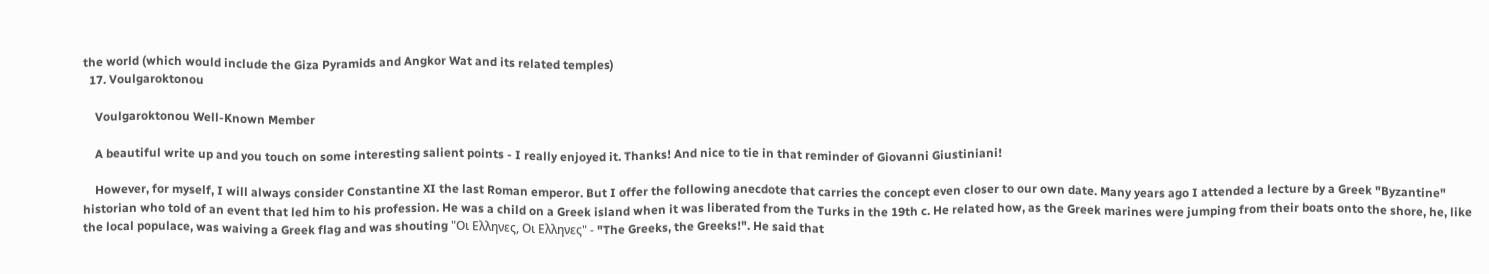the world (which would include the Giza Pyramids and Angkor Wat and its related temples)
  17. Voulgaroktonou

    Voulgaroktonou Well-Known Member

    A beautiful write up and you touch on some interesting salient points - I really enjoyed it. Thanks! And nice to tie in that reminder of Giovanni Giustiniani!

    However, for myself, I will always consider Constantine XI the last Roman emperor. But I offer the following anecdote that carries the concept even closer to our own date. Many years ago I attended a lecture by a Greek "Byzantine" historian who told of an event that led him to his profession. He was a child on a Greek island when it was liberated from the Turks in the 19th c. He related how, as the Greek marines were jumping from their boats onto the shore, he, like the local populace, was waiving a Greek flag and was shouting "Οι Ελληνες, Οι Ελληνες" - "The Greeks, the Greeks!". He said that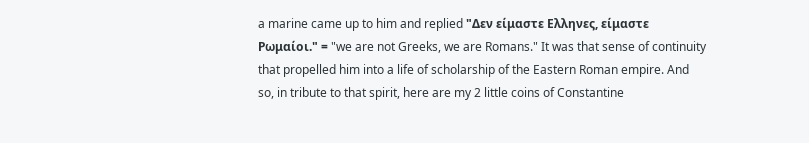a marine came up to him and replied "Δεν είμαστε Ελληνες, είμαστε Ρωμαίοι." = "we are not Greeks, we are Romans." It was that sense of continuity that propelled him into a life of scholarship of the Eastern Roman empire. And so, in tribute to that spirit, here are my 2 little coins of Constantine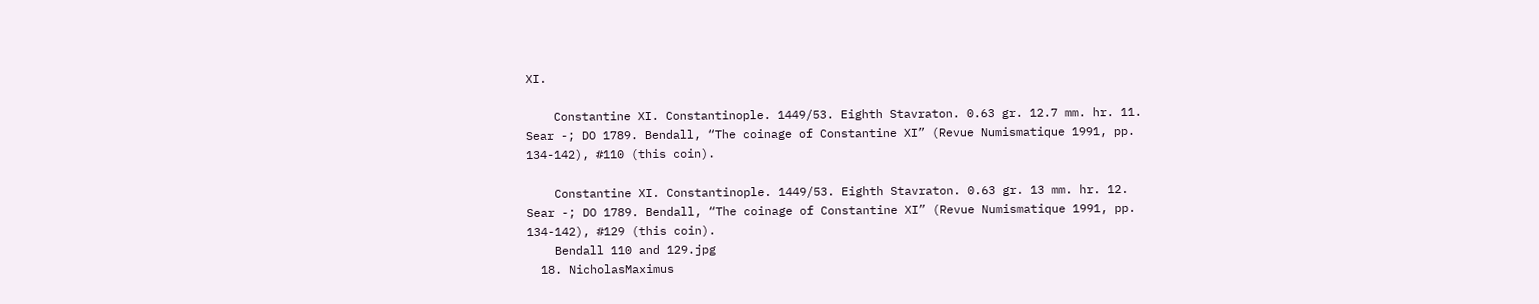XI.

    Constantine XI. Constantinople. 1449/53. Eighth Stavraton. 0.63 gr. 12.7 mm. hr. 11. Sear -; DO 1789. Bendall, “The coinage of Constantine XI” (Revue Numismatique 1991, pp. 134-142), #110 (this coin).

    Constantine XI. Constantinople. 1449/53. Eighth Stavraton. 0.63 gr. 13 mm. hr. 12. Sear -; DO 1789. Bendall, “The coinage of Constantine XI” (Revue Numismatique 1991, pp. 134-142), #129 (this coin).
    Bendall 110 and 129.jpg
  18. NicholasMaximus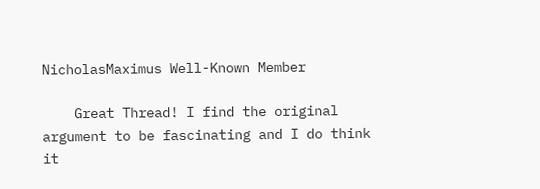NicholasMaximus Well-Known Member

    Great Thread! I find the original argument to be fascinating and I do think it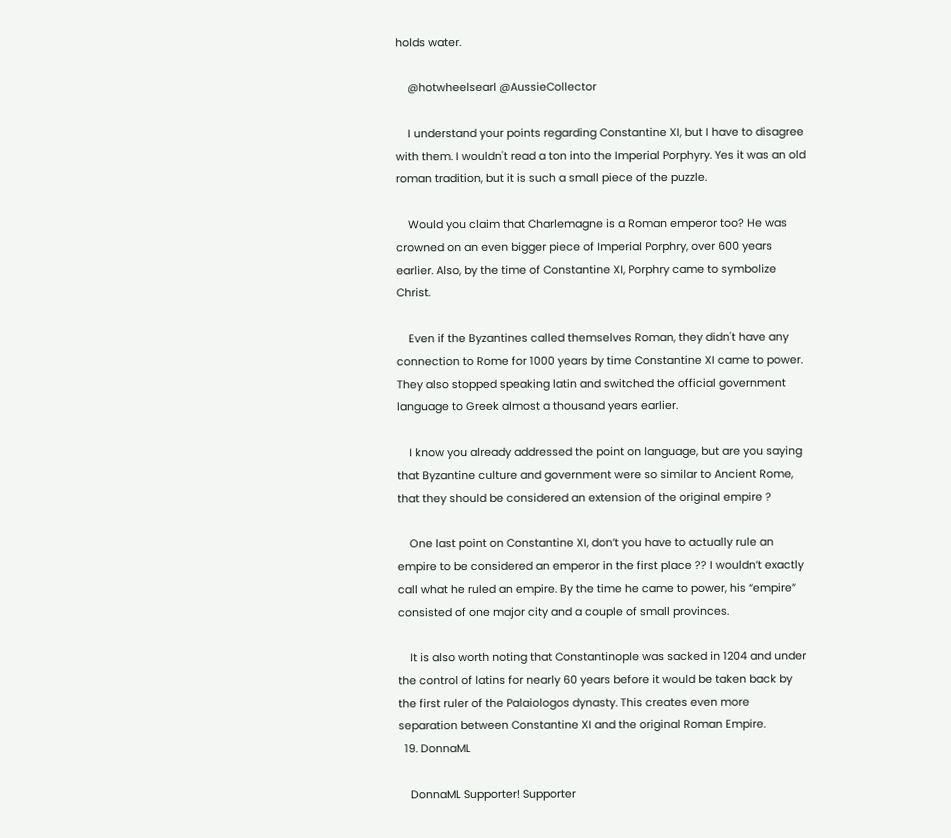holds water.

    @hotwheelsearl @AussieCollector

    I understand your points regarding Constantine XI, but I have to disagree with them. I wouldn't read a ton into the Imperial Porphyry. Yes it was an old roman tradition, but it is such a small piece of the puzzle.

    Would you claim that Charlemagne is a Roman emperor too? He was crowned on an even bigger piece of Imperial Porphry, over 600 years earlier. Also, by the time of Constantine XI, Porphry came to symbolize Christ.

    Even if the Byzantines called themselves Roman, they didn't have any connection to Rome for 1000 years by time Constantine XI came to power. They also stopped speaking latin and switched the official government language to Greek almost a thousand years earlier.

    I know you already addressed the point on language, but are you saying that Byzantine culture and government were so similar to Ancient Rome, that they should be considered an extension of the original empire ?

    One last point on Constantine XI, don’t you have to actually rule an empire to be considered an emperor in the first place ?? I wouldn’t exactly call what he ruled an empire. By the time he came to power, his “empire” consisted of one major city and a couple of small provinces.

    It is also worth noting that Constantinople was sacked in 1204 and under the control of latins for nearly 60 years before it would be taken back by the first ruler of the Palaiologos dynasty. This creates even more separation between Constantine XI and the original Roman Empire.
  19. DonnaML

    DonnaML Supporter! Supporter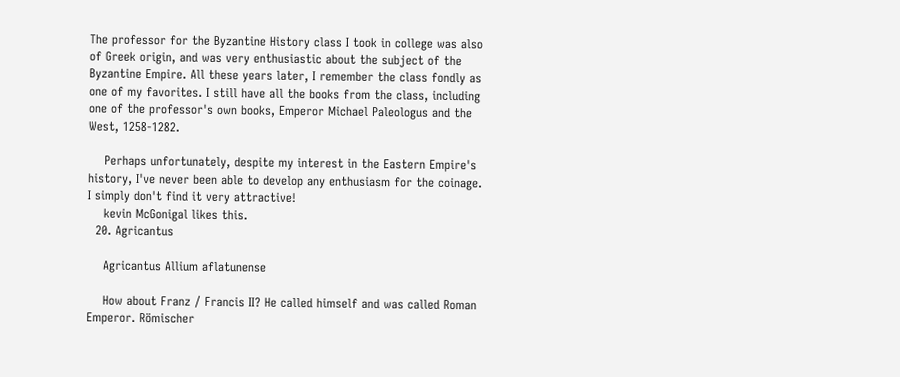The professor for the Byzantine History class I took in college was also of Greek origin, and was very enthusiastic about the subject of the Byzantine Empire. All these years later, I remember the class fondly as one of my favorites. I still have all the books from the class, including one of the professor's own books, Emperor Michael Paleologus and the West, 1258-1282.

    Perhaps unfortunately, despite my interest in the Eastern Empire's history, I've never been able to develop any enthusiasm for the coinage. I simply don't find it very attractive!
    kevin McGonigal likes this.
  20. Agricantus

    Agricantus Allium aflatunense

    How about Franz / Francis II? He called himself and was called Roman Emperor. Römischer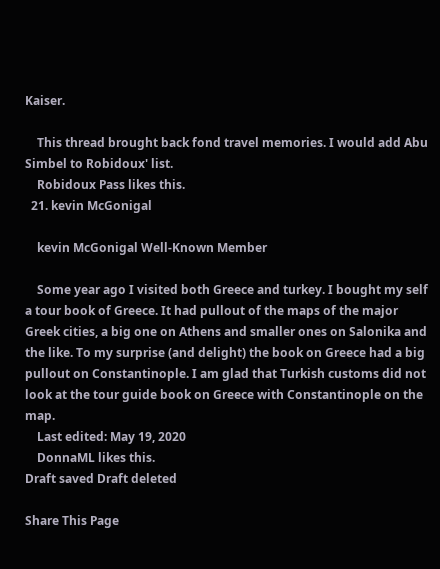Kaiser.

    This thread brought back fond travel memories. I would add Abu Simbel to Robidoux' list.
    Robidoux Pass likes this.
  21. kevin McGonigal

    kevin McGonigal Well-Known Member

    Some year ago I visited both Greece and turkey. I bought my self a tour book of Greece. It had pullout of the maps of the major Greek cities, a big one on Athens and smaller ones on Salonika and the like. To my surprise (and delight) the book on Greece had a big pullout on Constantinople. I am glad that Turkish customs did not look at the tour guide book on Greece with Constantinople on the map.
    Last edited: May 19, 2020
    DonnaML likes this.
Draft saved Draft deleted

Share This Page